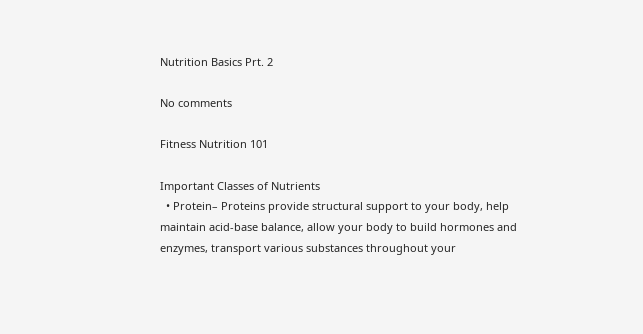Nutrition Basics Prt. 2

No comments

Fitness Nutrition 101

Important Classes of Nutrients
  • Protein– Proteins provide structural support to your body, help maintain acid-base balance, allow your body to build hormones and enzymes, transport various substances throughout your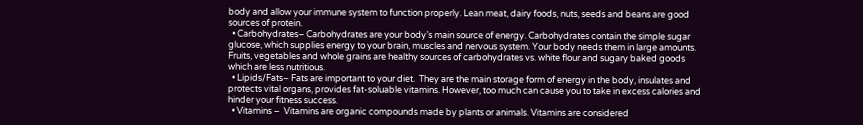body and allow your immune system to function properly. Lean meat, dairy foods, nuts, seeds and beans are good sources of protein.
  • Carbohydrates– Carbohydrates are your body’s main source of energy. Carbohydrates contain the simple sugar glucose, which supplies energy to your brain, muscles and nervous system. Your body needs them in large amounts. Fruits, vegetables and whole grains are healthy sources of carbohydrates vs. white flour and sugary baked goods which are less nutritious.
  • Lipids/Fats– Fats are important to your diet.  They are the main storage form of energy in the body, insulates and protects vital organs, provides fat-soluable vitamins. However, too much can cause you to take in excess calories and hinder your fitness success.
  • Vitamins –  Vitamins are organic compounds made by plants or animals. Vitamins are considered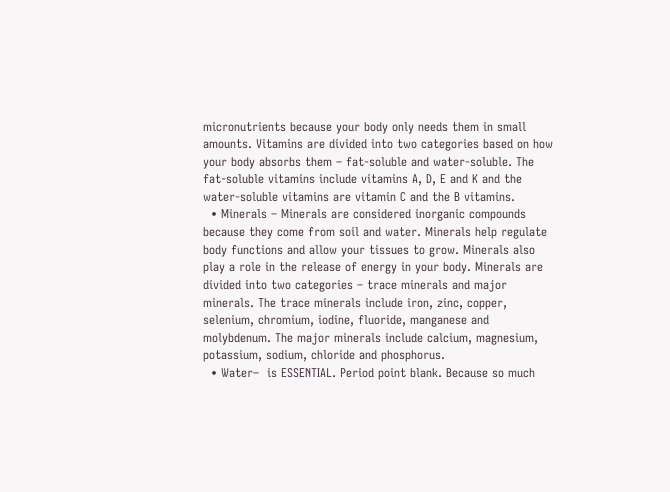micronutrients because your body only needs them in small amounts. Vitamins are divided into two categories based on how your body absorbs them – fat-soluble and water-soluble. The fat-soluble vitamins include vitamins A, D, E and K and the water-soluble vitamins are vitamin C and the B vitamins.
  • Minerals – Minerals are considered inorganic compounds because they come from soil and water. Minerals help regulate body functions and allow your tissues to grow. Minerals also play a role in the release of energy in your body. Minerals are divided into two categories – trace minerals and major minerals. The trace minerals include iron, zinc, copper, selenium, chromium, iodine, fluoride, manganese and molybdenum. The major minerals include calcium, magnesium, potassium, sodium, chloride and phosphorus.
  • Water–  is ESSENTIAL. Period point blank. Because so much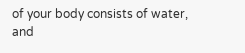of your body consists of water, and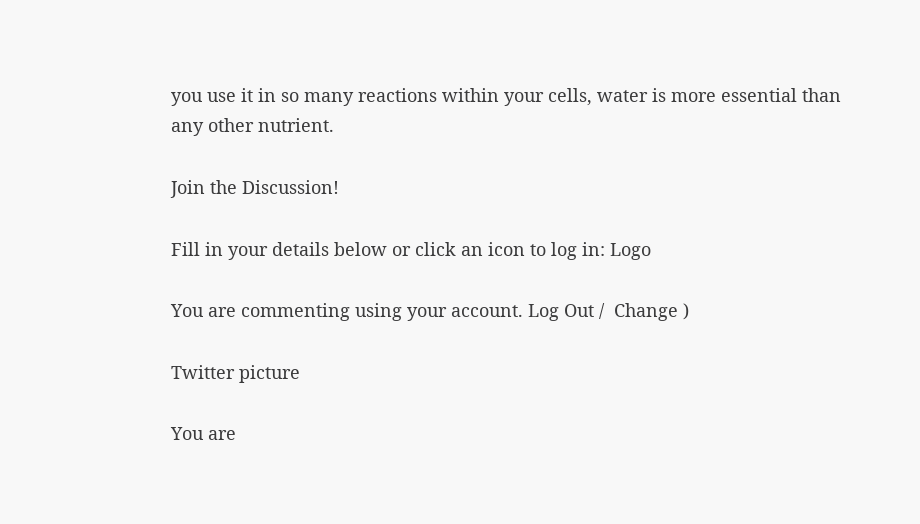you use it in so many reactions within your cells, water is more essential than any other nutrient.

Join the Discussion!

Fill in your details below or click an icon to log in: Logo

You are commenting using your account. Log Out /  Change )

Twitter picture

You are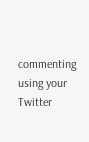commenting using your Twitter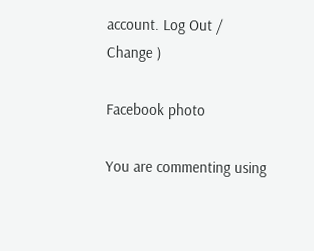account. Log Out /  Change )

Facebook photo

You are commenting using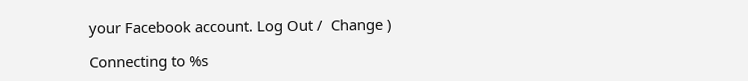your Facebook account. Log Out /  Change )

Connecting to %s